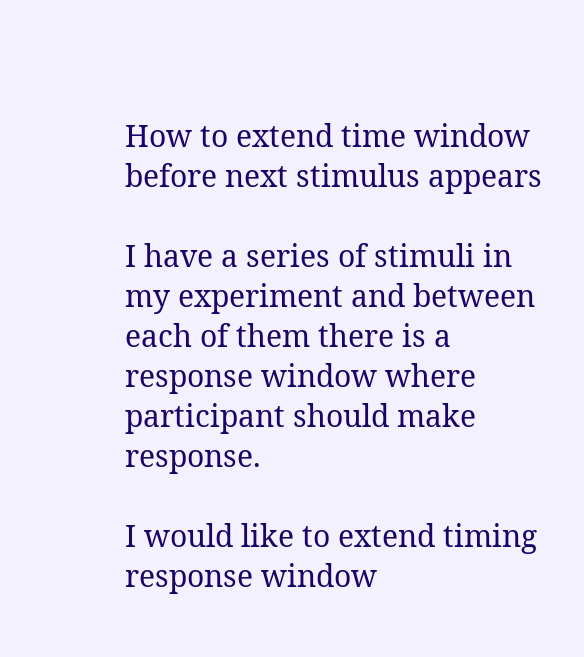How to extend time window before next stimulus appears

I have a series of stimuli in my experiment and between each of them there is a response window where participant should make response.

I would like to extend timing response window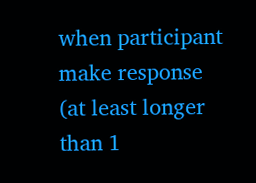when participant make response (at least longer than 1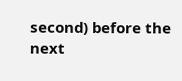second) before the next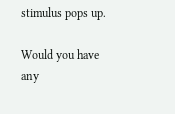stimulus pops up.

Would you have any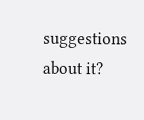suggestions about it?